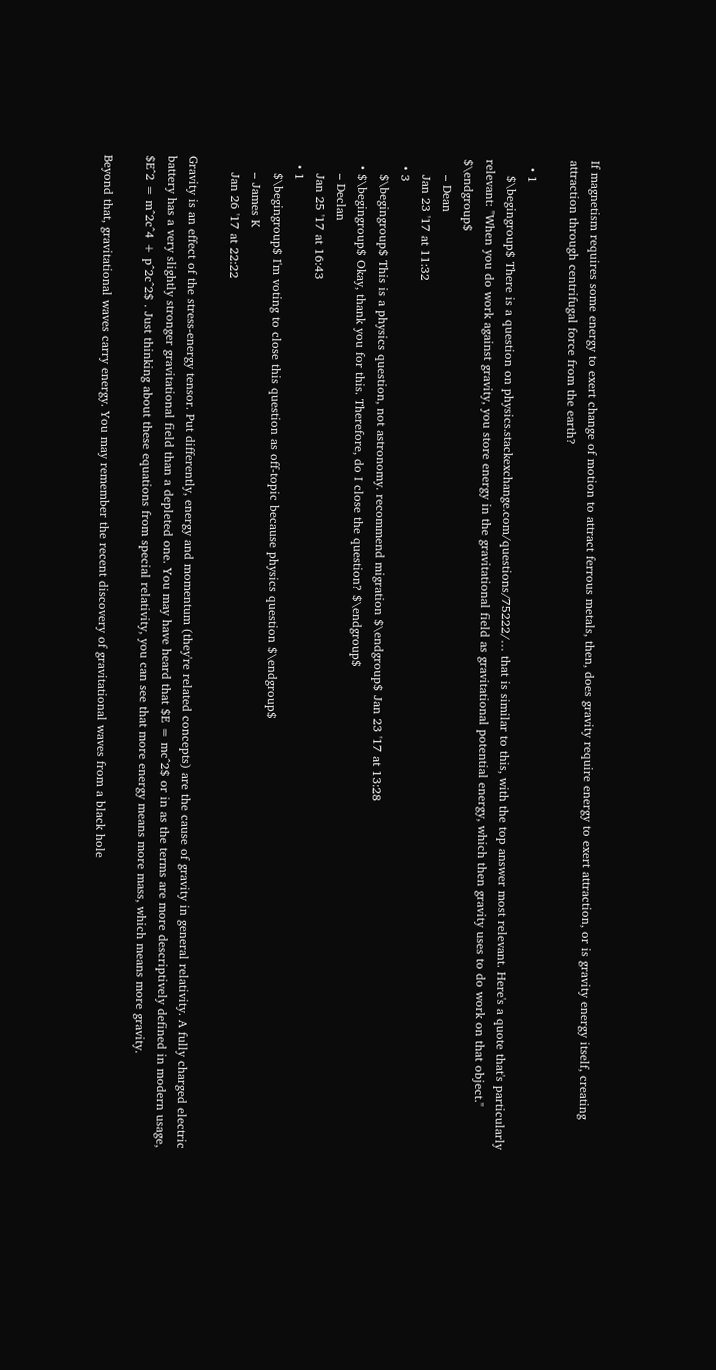If magnetism requires some energy to exert change of motion to attract ferrous metals, then, does gravity require energy to exert attraction, or is gravity energy itself, creating attraction through centrifugal force from the earth?

  • 1
    $\begingroup$ There is a question on physics.stackexchange.com/questions/75222/… that is similar to this, with the top answer most relevant. Here's a quote that's particularly relevant: "When you do work against gravity, you store energy in the gravitational field as gravitational potential energy, which then gravity uses to do work on that object." $\endgroup$
    – Dean
    Jan 23 '17 at 11:32
  • 3
    $\begingroup$ This is a physics question, not astronomy. recommend migration $\endgroup$ Jan 23 '17 at 13:28
  • $\begingroup$ Okay, thank you for this. Therefore, do I close the question? $\endgroup$
    – Declan
    Jan 25 '17 at 16:43
  • 1
    $\begingroup$ I'm voting to close this question as off-topic because physics question $\endgroup$
    – James K
    Jan 26 '17 at 22:22

Gravity is an effect of the stress-energy tensor. Put differently, energy and momentum (they're related concepts) are the cause of gravity in general relativity. A fully charged electric battery has a very slightly stronger gravitational field than a depleted one. You may have heard that $E = mc^2$ or in as the terms are more descriptively defined in modern usage, $E^2 = m^2c^4 + p^2c^2$ . Just thinking about these equations from special relativity, you can see that more energy means more mass, which means more gravity.

Beyond that, gravitational waves carry energy. You may remember the recent discovery of gravitational waves from a black hole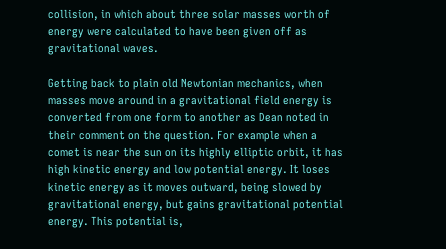collision, in which about three solar masses worth of energy were calculated to have been given off as gravitational waves.

Getting back to plain old Newtonian mechanics, when masses move around in a gravitational field energy is converted from one form to another as Dean noted in their comment on the question. For example when a comet is near the sun on its highly elliptic orbit, it has high kinetic energy and low potential energy. It loses kinetic energy as it moves outward, being slowed by gravitational energy, but gains gravitational potential energy. This potential is,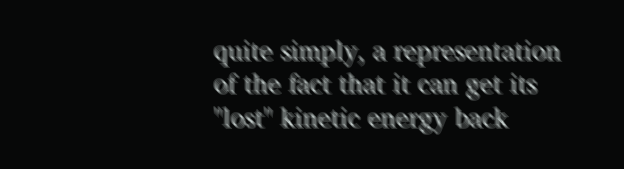quite simply, a representation of the fact that it can get its "lost" kinetic energy back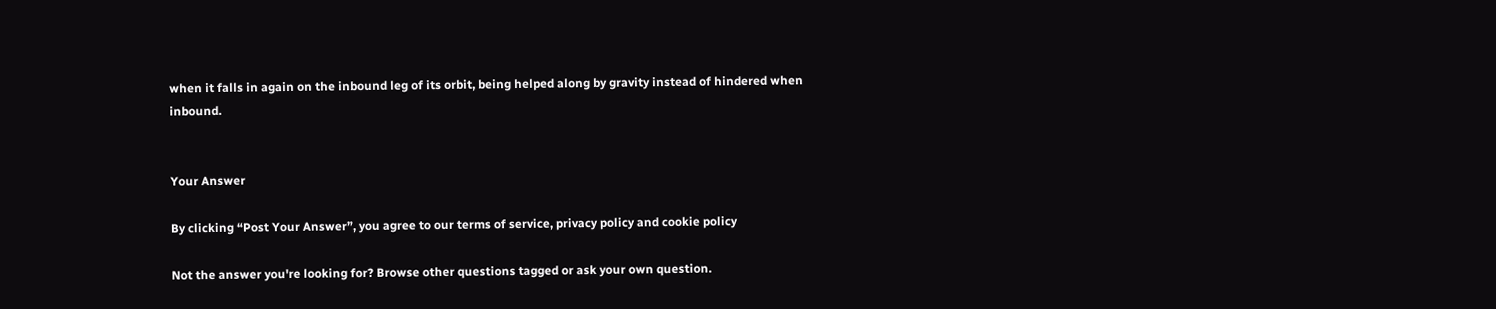when it falls in again on the inbound leg of its orbit, being helped along by gravity instead of hindered when inbound.


Your Answer

By clicking “Post Your Answer”, you agree to our terms of service, privacy policy and cookie policy

Not the answer you're looking for? Browse other questions tagged or ask your own question.